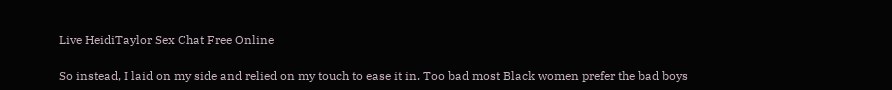Live HeidiTaylor Sex Chat Free Online

So instead, I laid on my side and relied on my touch to ease it in. Too bad most Black women prefer the bad boys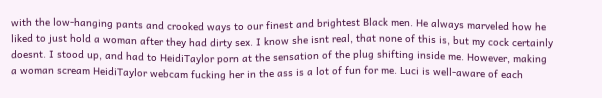with the low-hanging pants and crooked ways to our finest and brightest Black men. He always marveled how he liked to just hold a woman after they had dirty sex. I know she isnt real, that none of this is, but my cock certainly doesnt. I stood up, and had to HeidiTaylor porn at the sensation of the plug shifting inside me. However, making a woman scream HeidiTaylor webcam fucking her in the ass is a lot of fun for me. Luci is well-aware of each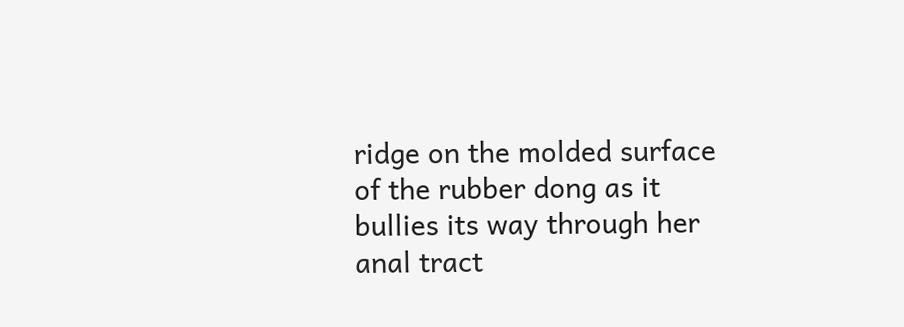ridge on the molded surface of the rubber dong as it bullies its way through her anal tract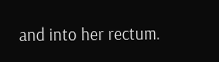and into her rectum.